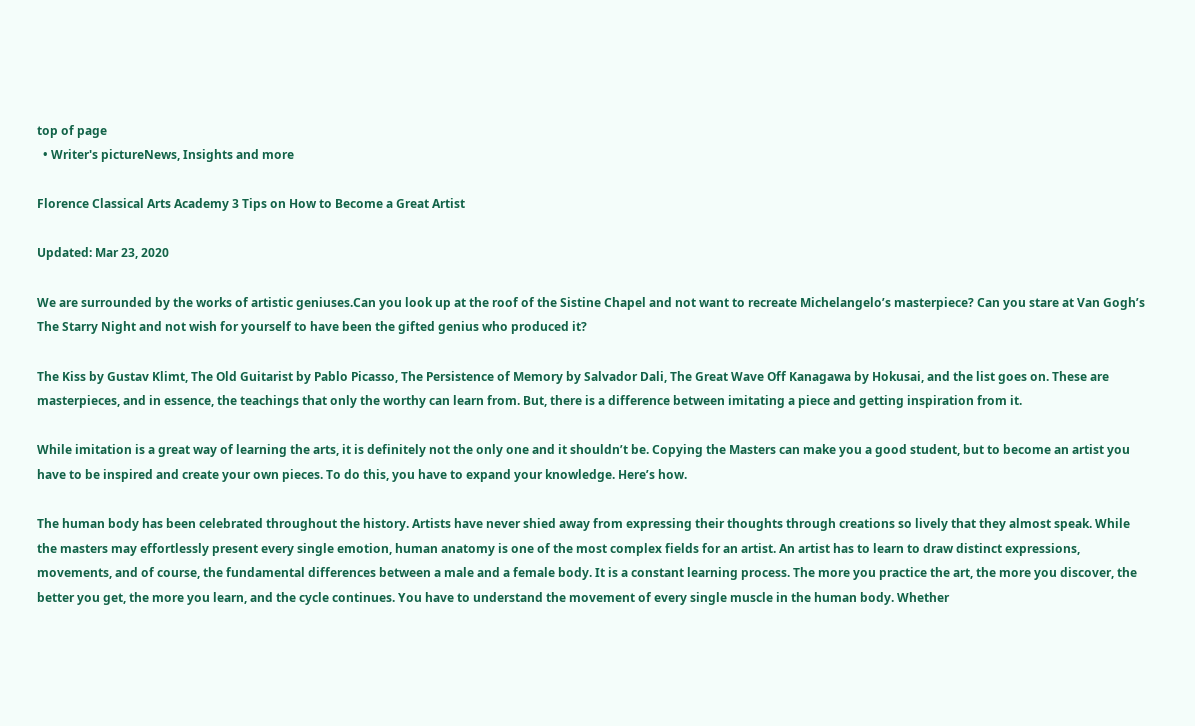top of page
  • Writer's pictureNews, Insights and more

Florence Classical Arts Academy 3 Tips on How to Become a Great Artist

Updated: Mar 23, 2020

We are surrounded by the works of artistic geniuses.Can you look up at the roof of the Sistine Chapel and not want to recreate Michelangelo’s masterpiece? Can you stare at Van Gogh’s The Starry Night and not wish for yourself to have been the gifted genius who produced it?

The Kiss by Gustav Klimt, The Old Guitarist by Pablo Picasso, The Persistence of Memory by Salvador Dali, The Great Wave Off Kanagawa by Hokusai, and the list goes on. These are masterpieces, and in essence, the teachings that only the worthy can learn from. But, there is a difference between imitating a piece and getting inspiration from it.

While imitation is a great way of learning the arts, it is definitely not the only one and it shouldn’t be. Copying the Masters can make you a good student, but to become an artist you have to be inspired and create your own pieces. To do this, you have to expand your knowledge. Here’s how.

The human body has been celebrated throughout the history. Artists have never shied away from expressing their thoughts through creations so lively that they almost speak. While the masters may effortlessly present every single emotion, human anatomy is one of the most complex fields for an artist. An artist has to learn to draw distinct expressions, movements, and of course, the fundamental differences between a male and a female body. It is a constant learning process. The more you practice the art, the more you discover, the better you get, the more you learn, and the cycle continues. You have to understand the movement of every single muscle in the human body. Whether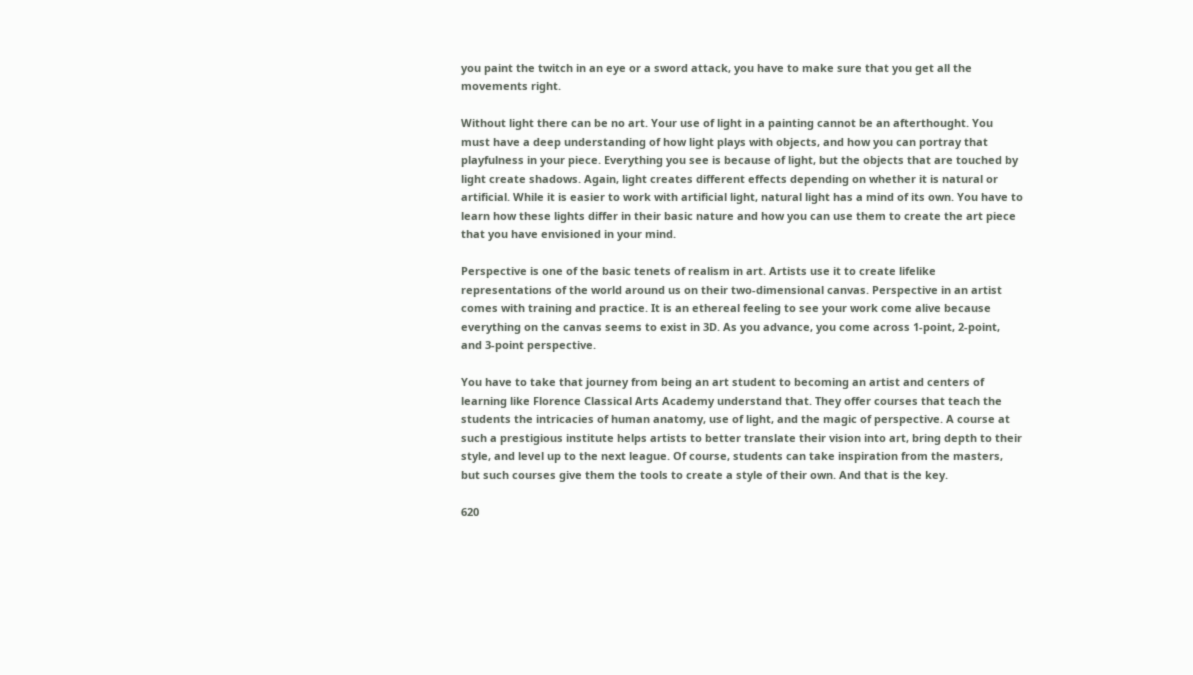you paint the twitch in an eye or a sword attack, you have to make sure that you get all the movements right.

Without light there can be no art. Your use of light in a painting cannot be an afterthought. You must have a deep understanding of how light plays with objects, and how you can portray that playfulness in your piece. Everything you see is because of light, but the objects that are touched by light create shadows. Again, light creates different effects depending on whether it is natural or artificial. While it is easier to work with artificial light, natural light has a mind of its own. You have to learn how these lights differ in their basic nature and how you can use them to create the art piece that you have envisioned in your mind.

Perspective is one of the basic tenets of realism in art. Artists use it to create lifelike representations of the world around us on their two-dimensional canvas. Perspective in an artist comes with training and practice. It is an ethereal feeling to see your work come alive because everything on the canvas seems to exist in 3D. As you advance, you come across 1-point, 2-point, and 3-point perspective.

You have to take that journey from being an art student to becoming an artist and centers of learning like Florence Classical Arts Academy understand that. They offer courses that teach the students the intricacies of human anatomy, use of light, and the magic of perspective. A course at such a prestigious institute helps artists to better translate their vision into art, bring depth to their style, and level up to the next league. Of course, students can take inspiration from the masters, but such courses give them the tools to create a style of their own. And that is the key.

620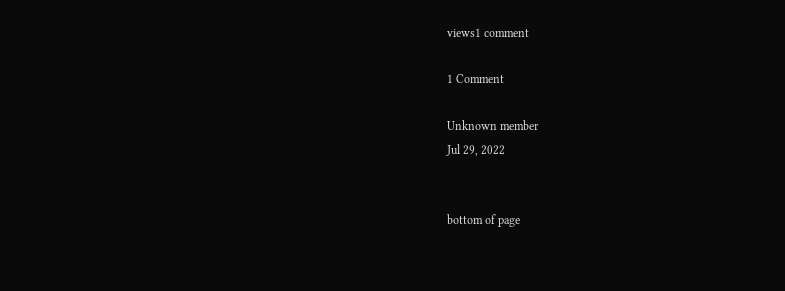views1 comment

1 Comment

Unknown member
Jul 29, 2022


bottom of page